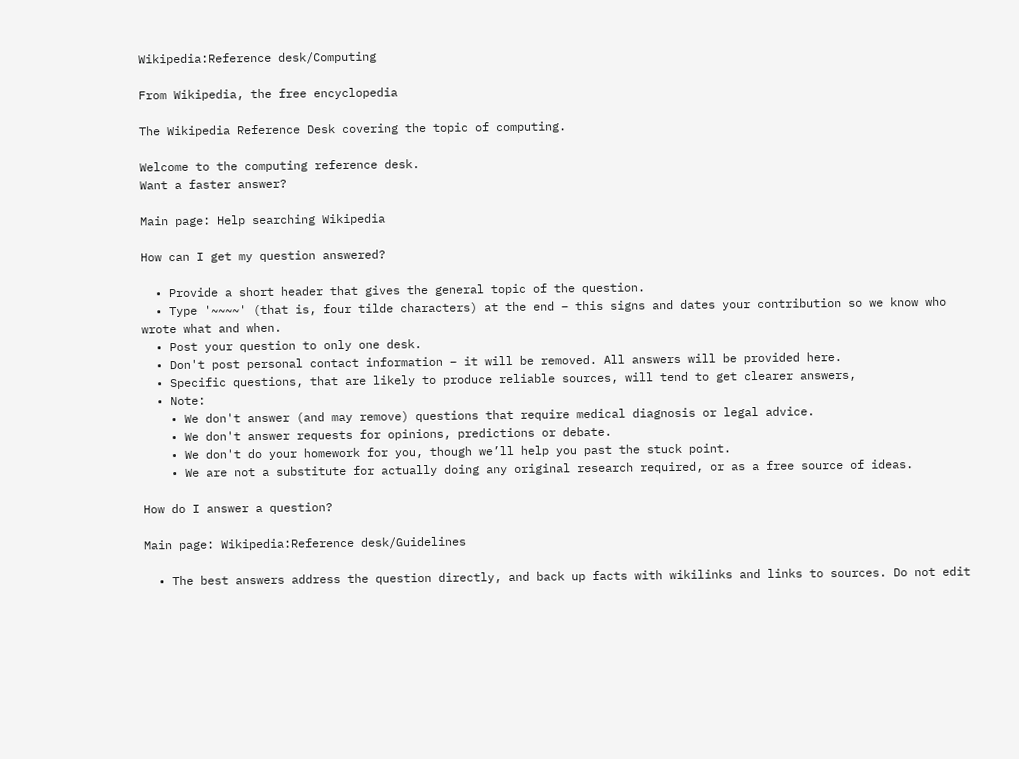Wikipedia:Reference desk/Computing

From Wikipedia, the free encyclopedia

The Wikipedia Reference Desk covering the topic of computing.

Welcome to the computing reference desk.
Want a faster answer?

Main page: Help searching Wikipedia

How can I get my question answered?

  • Provide a short header that gives the general topic of the question.
  • Type '~~~~' (that is, four tilde characters) at the end – this signs and dates your contribution so we know who wrote what and when.
  • Post your question to only one desk.
  • Don't post personal contact information – it will be removed. All answers will be provided here.
  • Specific questions, that are likely to produce reliable sources, will tend to get clearer answers,
  • Note:
    • We don't answer (and may remove) questions that require medical diagnosis or legal advice.
    • We don't answer requests for opinions, predictions or debate.
    • We don't do your homework for you, though we’ll help you past the stuck point.
    • We are not a substitute for actually doing any original research required, or as a free source of ideas.

How do I answer a question?

Main page: Wikipedia:Reference desk/Guidelines

  • The best answers address the question directly, and back up facts with wikilinks and links to sources. Do not edit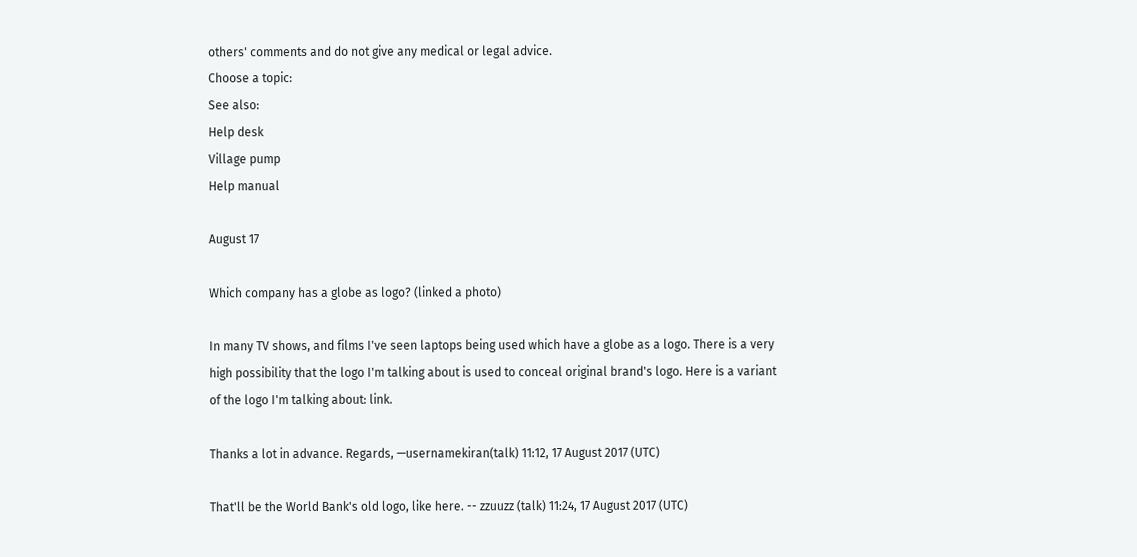others' comments and do not give any medical or legal advice.
Choose a topic:
See also:
Help desk
Village pump
Help manual

August 17

Which company has a globe as logo? (linked a photo)

In many TV shows, and films I've seen laptops being used which have a globe as a logo. There is a very high possibility that the logo I'm talking about is used to conceal original brand's logo. Here is a variant of the logo I'm talking about: link.

Thanks a lot in advance. Regards, —usernamekiran(talk) 11:12, 17 August 2017 (UTC)

That'll be the World Bank's old logo, like here. -- zzuuzz (talk) 11:24, 17 August 2017 (UTC)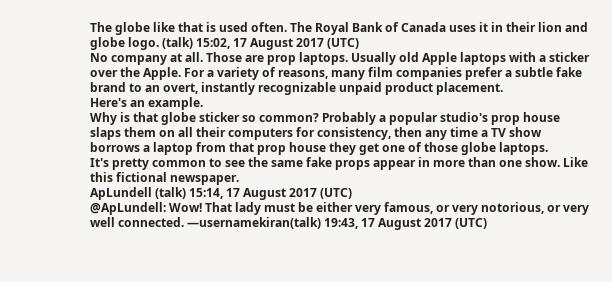The globe like that is used often. The Royal Bank of Canada uses it in their lion and globe logo. (talk) 15:02, 17 August 2017 (UTC)
No company at all. Those are prop laptops. Usually old Apple laptops with a sticker over the Apple. For a variety of reasons, many film companies prefer a subtle fake brand to an overt, instantly recognizable unpaid product placement.
Here's an example.
Why is that globe sticker so common? Probably a popular studio's prop house slaps them on all their computers for consistency, then any time a TV show borrows a laptop from that prop house they get one of those globe laptops.
It's pretty common to see the same fake props appear in more than one show. Like this fictional newspaper.
ApLundell (talk) 15:14, 17 August 2017 (UTC)
@ApLundell: Wow! That lady must be either very famous, or very notorious, or very well connected. —usernamekiran(talk) 19:43, 17 August 2017 (UTC)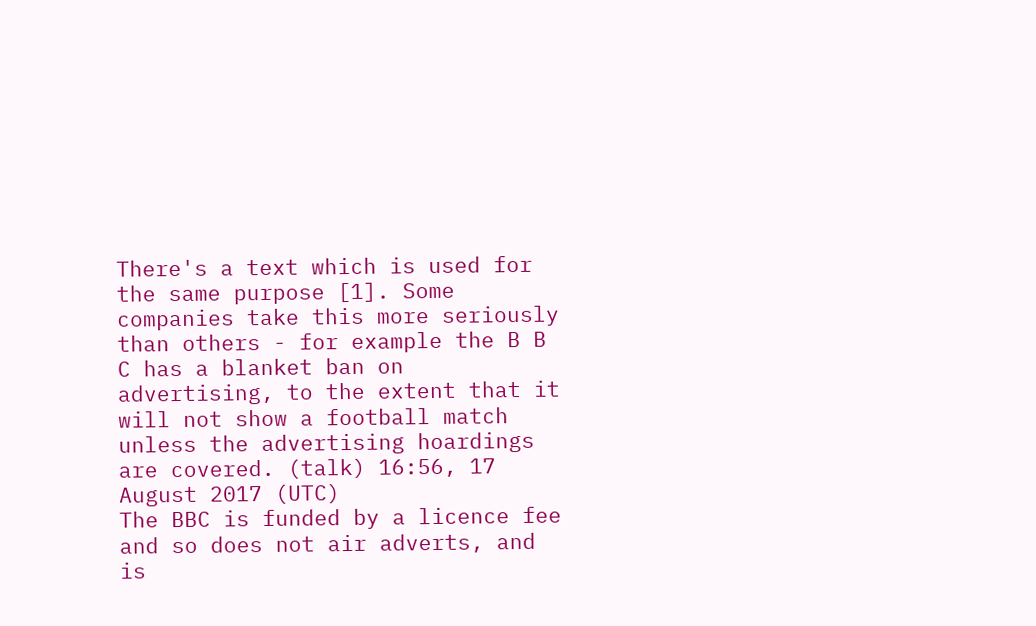There's a text which is used for the same purpose [1]. Some companies take this more seriously than others - for example the B B C has a blanket ban on advertising, to the extent that it will not show a football match unless the advertising hoardings are covered. (talk) 16:56, 17 August 2017 (UTC)
The BBC is funded by a licence fee and so does not air adverts, and is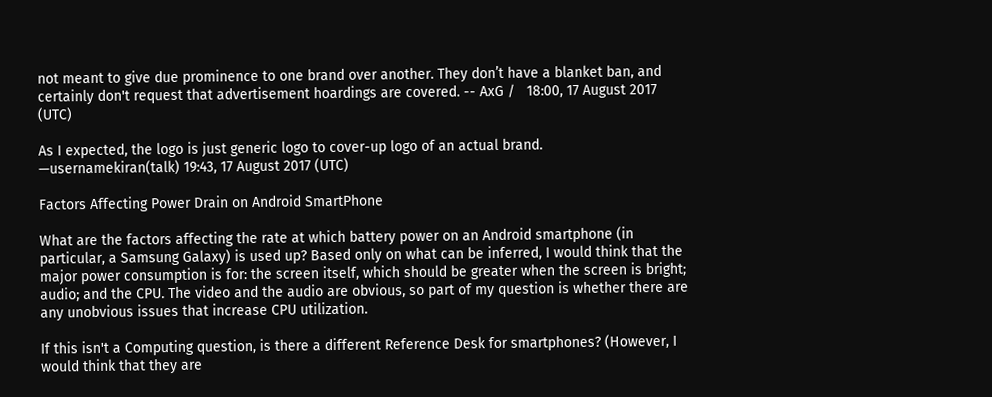not meant to give due prominence to one brand over another. They don’t have a blanket ban, and certainly don't request that advertisement hoardings are covered. -- AxG /   18:00, 17 August 2017 (UTC)

As I expected, the logo is just generic logo to cover-up logo of an actual brand. —usernamekiran(talk) 19:43, 17 August 2017 (UTC)

Factors Affecting Power Drain on Android SmartPhone

What are the factors affecting the rate at which battery power on an Android smartphone (in particular, a Samsung Galaxy) is used up? Based only on what can be inferred, I would think that the major power consumption is for: the screen itself, which should be greater when the screen is bright; audio; and the CPU. The video and the audio are obvious, so part of my question is whether there are any unobvious issues that increase CPU utilization.

If this isn't a Computing question, is there a different Reference Desk for smartphones? (However, I would think that they are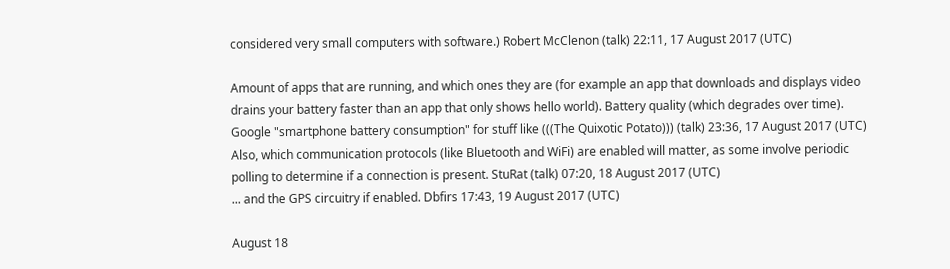considered very small computers with software.) Robert McClenon (talk) 22:11, 17 August 2017 (UTC)

Amount of apps that are running, and which ones they are (for example an app that downloads and displays video drains your battery faster than an app that only shows hello world). Battery quality (which degrades over time). Google "smartphone battery consumption" for stuff like (((The Quixotic Potato))) (talk) 23:36, 17 August 2017 (UTC)
Also, which communication protocols (like Bluetooth and WiFi) are enabled will matter, as some involve periodic polling to determine if a connection is present. StuRat (talk) 07:20, 18 August 2017 (UTC)
... and the GPS circuitry if enabled. Dbfirs 17:43, 19 August 2017 (UTC)

August 18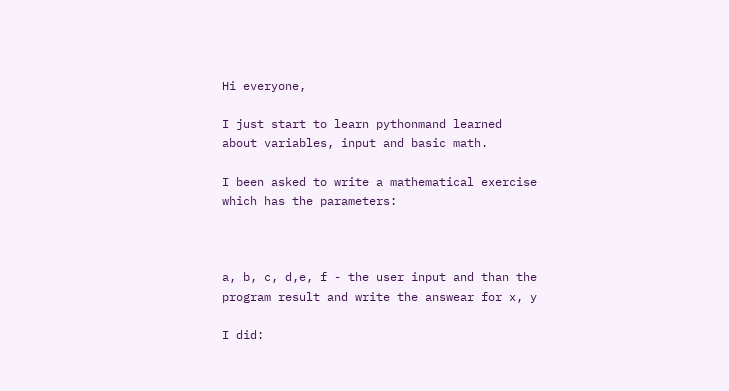Hi everyone,

I just start to learn pythonmand learned about variables, input and basic math.

I been asked to write a mathematical exercise which has the parameters:



a, b, c, d,e, f - the user input and than the program result and write the answear for x, y

I did: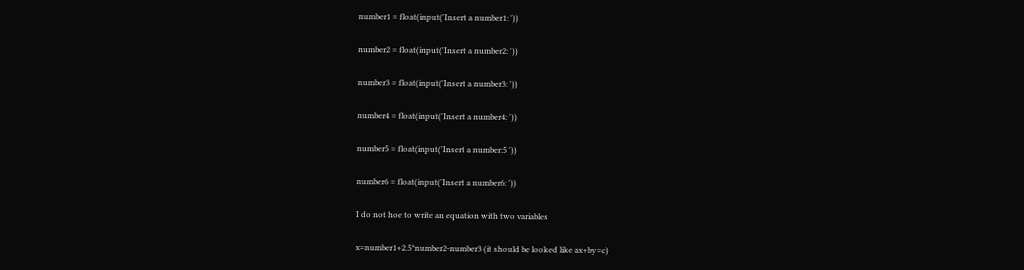number1 = float(input('Insert a number1: '))

number2 = float(input('Insert a number2: '))

number3 = float(input('Insert a number3: '))

number4 = float(input('Insert a number4: '))

number5 = float(input('Insert a number:5 '))

number6 = float(input('Insert a number6: '))

I do not hoe to write an equation with two variables

x=number1+2.5*number2-number3 (it should be looked like ax+by=c)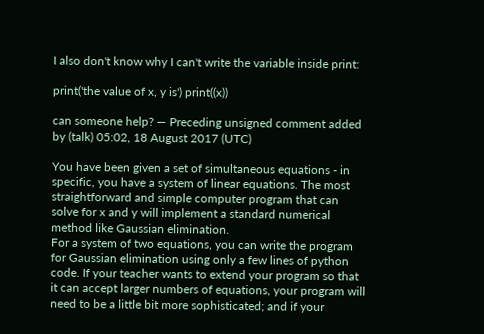I also don't know why I can't write the variable inside print:

print('the value of x, y is') print((x))

can someone help? — Preceding unsigned comment added by (talk) 05:02, 18 August 2017 (UTC)

You have been given a set of simultaneous equations - in specific, you have a system of linear equations. The most straightforward and simple computer program that can solve for x and y will implement a standard numerical method like Gaussian elimination.
For a system of two equations, you can write the program for Gaussian elimination using only a few lines of python code. If your teacher wants to extend your program so that it can accept larger numbers of equations, your program will need to be a little bit more sophisticated; and if your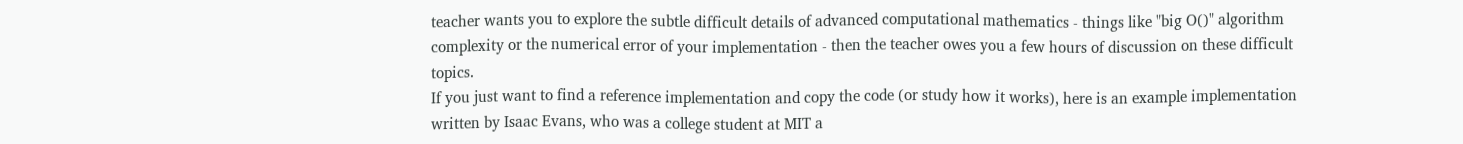teacher wants you to explore the subtle difficult details of advanced computational mathematics - things like "big O()" algorithm complexity or the numerical error of your implementation - then the teacher owes you a few hours of discussion on these difficult topics.
If you just want to find a reference implementation and copy the code (or study how it works), here is an example implementation written by Isaac Evans, who was a college student at MIT a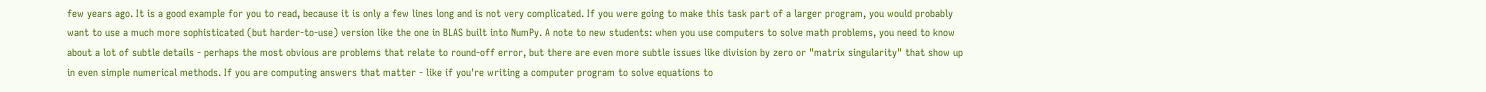few years ago. It is a good example for you to read, because it is only a few lines long and is not very complicated. If you were going to make this task part of a larger program, you would probably want to use a much more sophisticated (but harder-to-use) version like the one in BLAS built into NumPy. A note to new students: when you use computers to solve math problems, you need to know about a lot of subtle details - perhaps the most obvious are problems that relate to round-off error, but there are even more subtle issues like division by zero or "matrix singularity" that show up in even simple numerical methods. If you are computing answers that matter - like if you're writing a computer program to solve equations to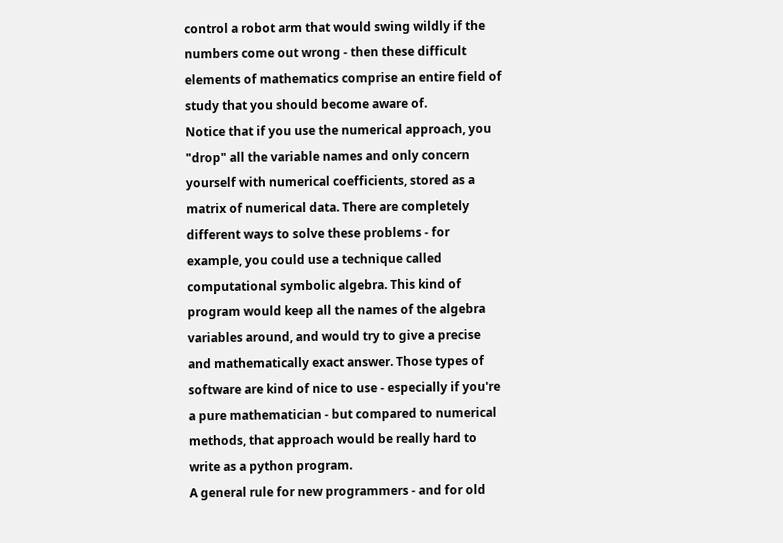control a robot arm that would swing wildly if the numbers come out wrong - then these difficult elements of mathematics comprise an entire field of study that you should become aware of.
Notice that if you use the numerical approach, you "drop" all the variable names and only concern yourself with numerical coefficients, stored as a matrix of numerical data. There are completely different ways to solve these problems - for example, you could use a technique called computational symbolic algebra. This kind of program would keep all the names of the algebra variables around, and would try to give a precise and mathematically exact answer. Those types of software are kind of nice to use - especially if you're a pure mathematician - but compared to numerical methods, that approach would be really hard to write as a python program.
A general rule for new programmers - and for old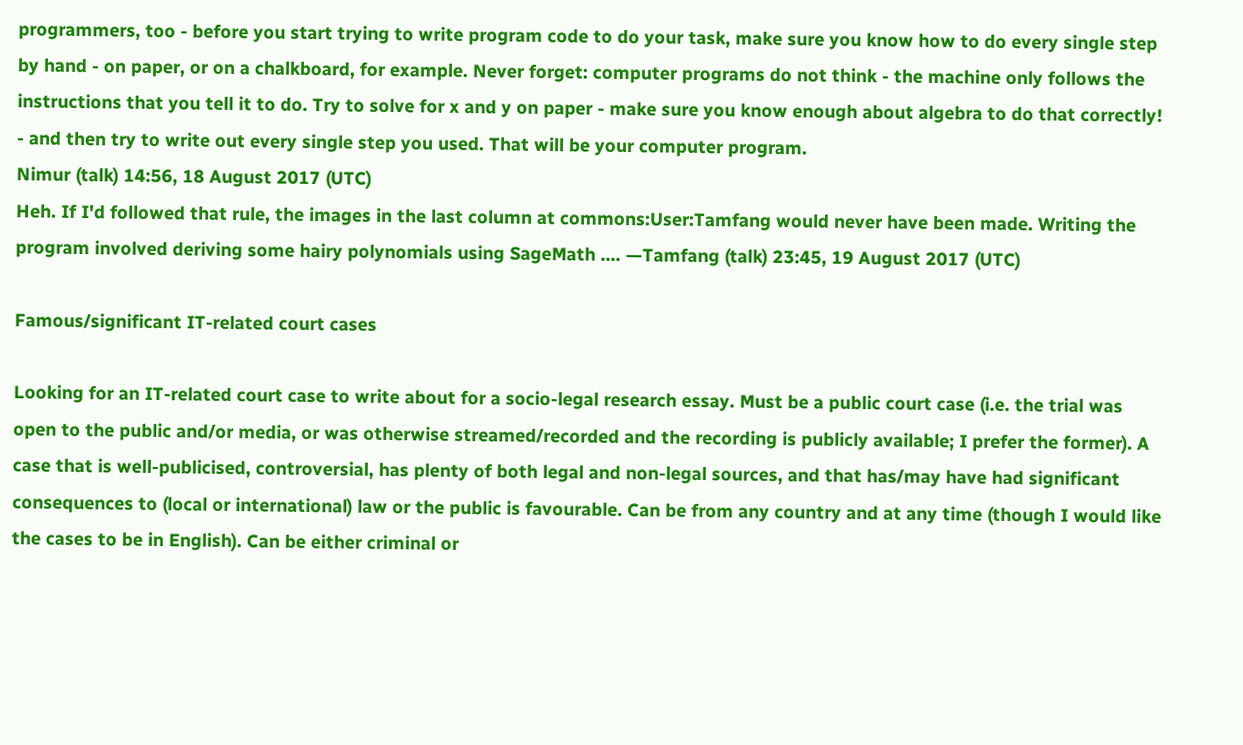programmers, too - before you start trying to write program code to do your task, make sure you know how to do every single step by hand - on paper, or on a chalkboard, for example. Never forget: computer programs do not think - the machine only follows the instructions that you tell it to do. Try to solve for x and y on paper - make sure you know enough about algebra to do that correctly! - and then try to write out every single step you used. That will be your computer program.
Nimur (talk) 14:56, 18 August 2017 (UTC)
Heh. If I'd followed that rule, the images in the last column at commons:User:Tamfang would never have been made. Writing the program involved deriving some hairy polynomials using SageMath .... —Tamfang (talk) 23:45, 19 August 2017 (UTC)

Famous/significant IT-related court cases

Looking for an IT-related court case to write about for a socio-legal research essay. Must be a public court case (i.e. the trial was open to the public and/or media, or was otherwise streamed/recorded and the recording is publicly available; I prefer the former). A case that is well-publicised, controversial, has plenty of both legal and non-legal sources, and that has/may have had significant consequences to (local or international) law or the public is favourable. Can be from any country and at any time (though I would like the cases to be in English). Can be either criminal or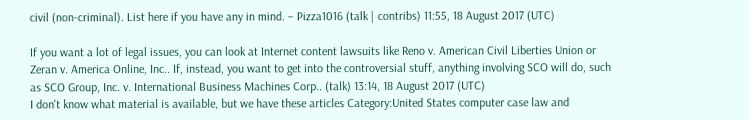civil (non-criminal). List here if you have any in mind. – Pizza1016 (talk | contribs) 11:55, 18 August 2017 (UTC)

If you want a lot of legal issues, you can look at Internet content lawsuits like Reno v. American Civil Liberties Union or Zeran v. America Online, Inc.. If, instead, you want to get into the controversial stuff, anything involving SCO will do, such as SCO Group, Inc. v. International Business Machines Corp.. (talk) 13:14, 18 August 2017 (UTC)
I don't know what material is available, but we have these articles Category:United States computer case law and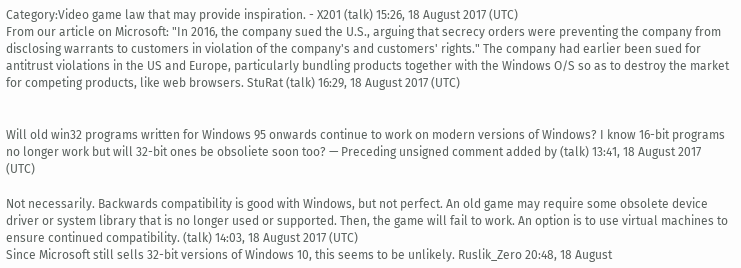Category:Video game law that may provide inspiration. - X201 (talk) 15:26, 18 August 2017 (UTC)
From our article on Microsoft: "In 2016, the company sued the U.S., arguing that secrecy orders were preventing the company from disclosing warrants to customers in violation of the company's and customers' rights." The company had earlier been sued for antitrust violations in the US and Europe, particularly bundling products together with the Windows O/S so as to destroy the market for competing products, like web browsers. StuRat (talk) 16:29, 18 August 2017 (UTC)


Will old win32 programs written for Windows 95 onwards continue to work on modern versions of Windows? I know 16-bit programs no longer work but will 32-bit ones be obsoliete soon too? — Preceding unsigned comment added by (talk) 13:41, 18 August 2017 (UTC)

Not necessarily. Backwards compatibility is good with Windows, but not perfect. An old game may require some obsolete device driver or system library that is no longer used or supported. Then, the game will fail to work. An option is to use virtual machines to ensure continued compatibility. (talk) 14:03, 18 August 2017 (UTC)
Since Microsoft still sells 32-bit versions of Windows 10, this seems to be unlikely. Ruslik_Zero 20:48, 18 August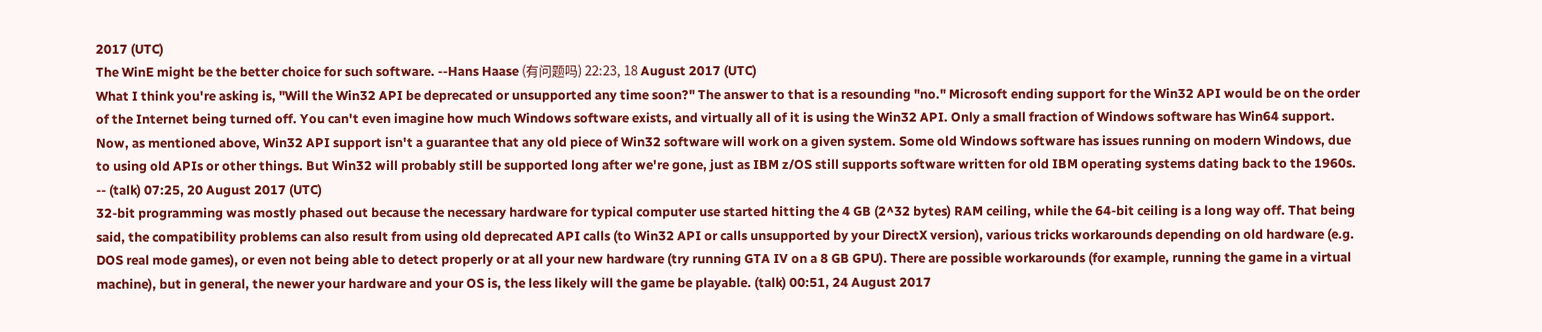2017 (UTC)
The WinE might be the better choice for such software. --Hans Haase (有问题吗) 22:23, 18 August 2017 (UTC)
What I think you're asking is, "Will the Win32 API be deprecated or unsupported any time soon?" The answer to that is a resounding "no." Microsoft ending support for the Win32 API would be on the order of the Internet being turned off. You can't even imagine how much Windows software exists, and virtually all of it is using the Win32 API. Only a small fraction of Windows software has Win64 support. Now, as mentioned above, Win32 API support isn't a guarantee that any old piece of Win32 software will work on a given system. Some old Windows software has issues running on modern Windows, due to using old APIs or other things. But Win32 will probably still be supported long after we're gone, just as IBM z/OS still supports software written for old IBM operating systems dating back to the 1960s. -- (talk) 07:25, 20 August 2017 (UTC)
32-bit programming was mostly phased out because the necessary hardware for typical computer use started hitting the 4 GB (2^32 bytes) RAM ceiling, while the 64-bit ceiling is a long way off. That being said, the compatibility problems can also result from using old deprecated API calls (to Win32 API or calls unsupported by your DirectX version), various tricks workarounds depending on old hardware (e.g. DOS real mode games), or even not being able to detect properly or at all your new hardware (try running GTA IV on a 8 GB GPU). There are possible workarounds (for example, running the game in a virtual machine), but in general, the newer your hardware and your OS is, the less likely will the game be playable. (talk) 00:51, 24 August 2017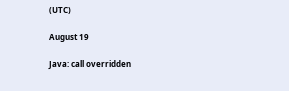(UTC)

August 19

Java: call overridden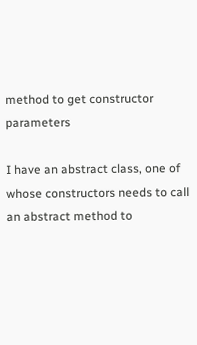method to get constructor parameters

I have an abstract class, one of whose constructors needs to call an abstract method to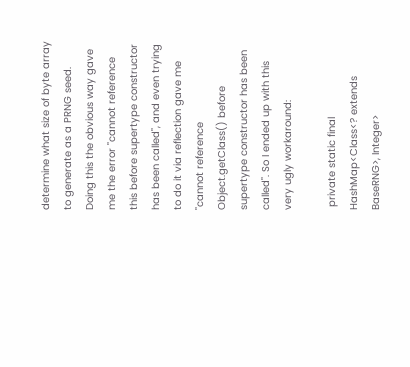determine what size of byte array to generate as a PRNG seed. Doing this the obvious way gave me the error "cannot reference this before supertype constructor has been called", and even trying to do it via reflection gave me "cannot reference Object.getClass() before supertype constructor has been called". So I ended up with this very ugly workaround:

 private static final HashMap<Class<? extends BaseRNG>, Integer>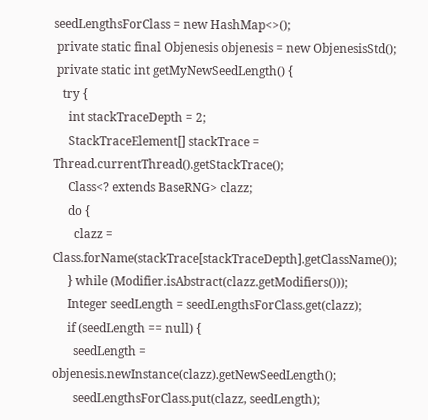seedLengthsForClass = new HashMap<>();
 private static final Objenesis objenesis = new ObjenesisStd();
 private static int getMyNewSeedLength() {
   try {
     int stackTraceDepth = 2;
     StackTraceElement[] stackTrace = Thread.currentThread().getStackTrace();
     Class<? extends BaseRNG> clazz;
     do {
       clazz = Class.forName(stackTrace[stackTraceDepth].getClassName());
     } while (Modifier.isAbstract(clazz.getModifiers()));
     Integer seedLength = seedLengthsForClass.get(clazz);
     if (seedLength == null) {
       seedLength = objenesis.newInstance(clazz).getNewSeedLength();
       seedLengthsForClass.put(clazz, seedLength);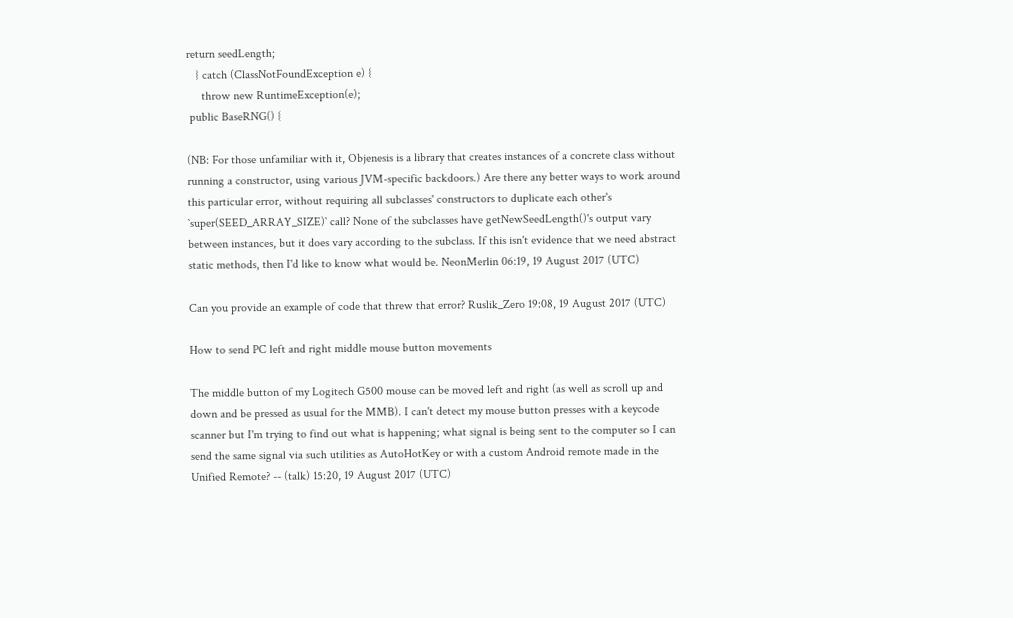return seedLength;
   } catch (ClassNotFoundException e) {
     throw new RuntimeException(e);
 public BaseRNG() {

(NB: For those unfamiliar with it, Objenesis is a library that creates instances of a concrete class without running a constructor, using various JVM-specific backdoors.) Are there any better ways to work around this particular error, without requiring all subclasses' constructors to duplicate each other's `super(SEED_ARRAY_SIZE)` call? None of the subclasses have getNewSeedLength()'s output vary between instances, but it does vary according to the subclass. If this isn't evidence that we need abstract static methods, then I'd like to know what would be. NeonMerlin 06:19, 19 August 2017 (UTC)

Can you provide an example of code that threw that error? Ruslik_Zero 19:08, 19 August 2017 (UTC)

How to send PC left and right middle mouse button movements

The middle button of my Logitech G500 mouse can be moved left and right (as well as scroll up and down and be pressed as usual for the MMB). I can't detect my mouse button presses with a keycode scanner but I'm trying to find out what is happening; what signal is being sent to the computer so I can send the same signal via such utilities as AutoHotKey or with a custom Android remote made in the Unified Remote? -- (talk) 15:20, 19 August 2017 (UTC)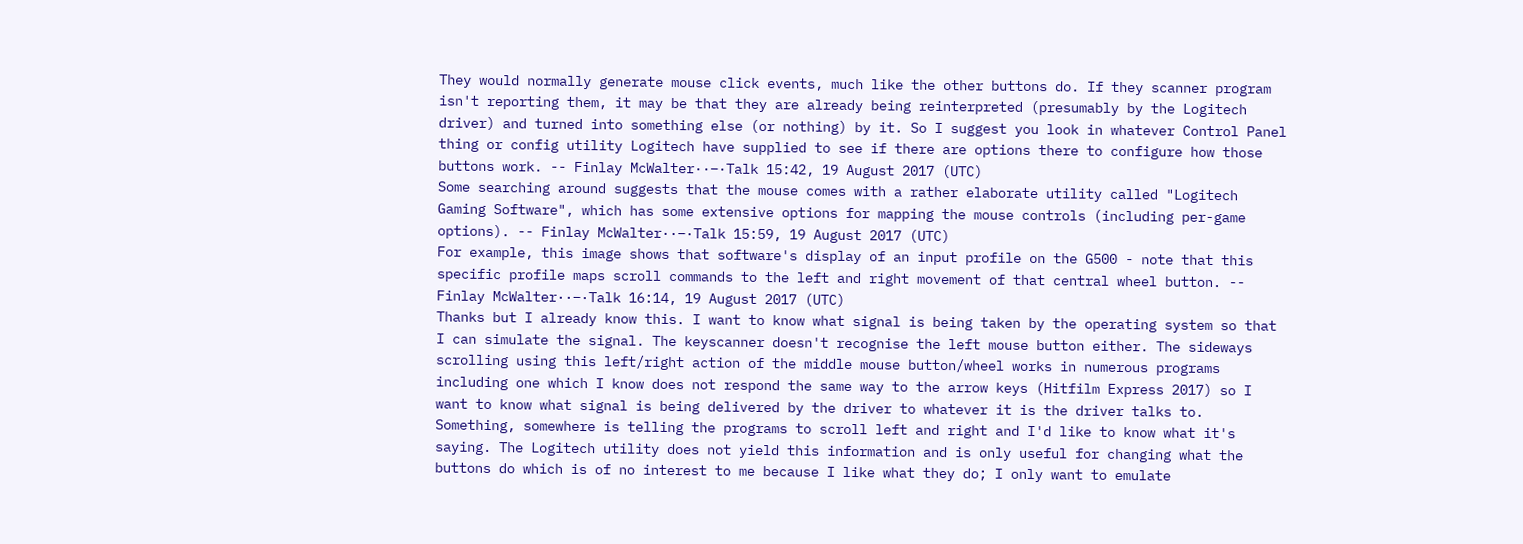They would normally generate mouse click events, much like the other buttons do. If they scanner program isn't reporting them, it may be that they are already being reinterpreted (presumably by the Logitech driver) and turned into something else (or nothing) by it. So I suggest you look in whatever Control Panel thing or config utility Logitech have supplied to see if there are options there to configure how those buttons work. -- Finlay McWalter··–·Talk 15:42, 19 August 2017 (UTC)
Some searching around suggests that the mouse comes with a rather elaborate utility called "Logitech Gaming Software", which has some extensive options for mapping the mouse controls (including per-game options). -- Finlay McWalter··–·Talk 15:59, 19 August 2017 (UTC)
For example, this image shows that software's display of an input profile on the G500 - note that this specific profile maps scroll commands to the left and right movement of that central wheel button. -- Finlay McWalter··–·Talk 16:14, 19 August 2017 (UTC)
Thanks but I already know this. I want to know what signal is being taken by the operating system so that I can simulate the signal. The keyscanner doesn't recognise the left mouse button either. The sideways scrolling using this left/right action of the middle mouse button/wheel works in numerous programs including one which I know does not respond the same way to the arrow keys (Hitfilm Express 2017) so I want to know what signal is being delivered by the driver to whatever it is the driver talks to. Something, somewhere is telling the programs to scroll left and right and I'd like to know what it's saying. The Logitech utility does not yield this information and is only useful for changing what the buttons do which is of no interest to me because I like what they do; I only want to emulate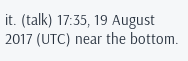it. (talk) 17:35, 19 August 2017 (UTC) near the bottom.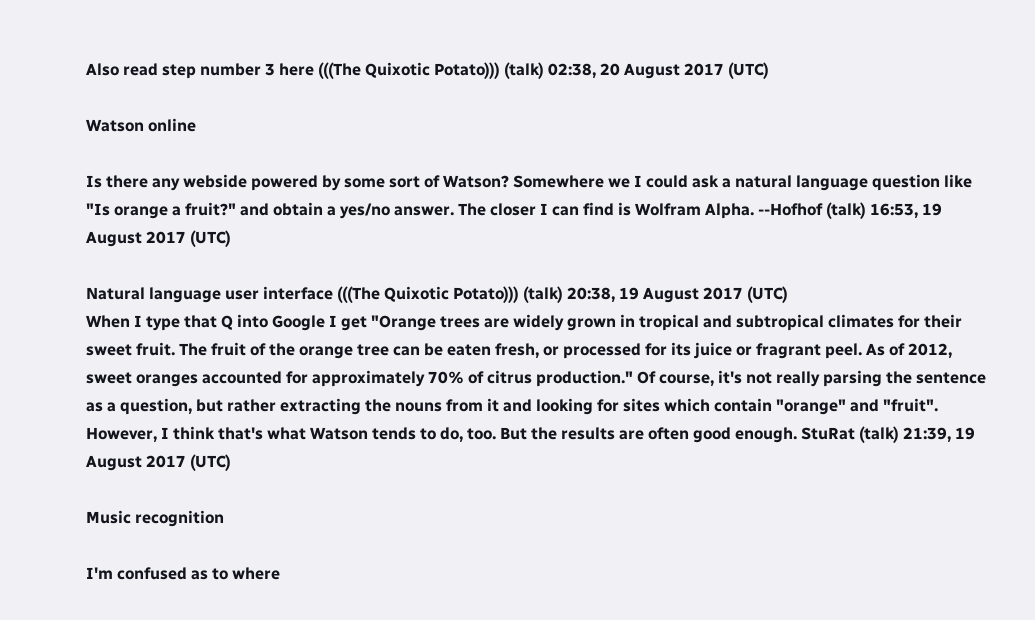Also read step number 3 here (((The Quixotic Potato))) (talk) 02:38, 20 August 2017 (UTC)

Watson online

Is there any webside powered by some sort of Watson? Somewhere we I could ask a natural language question like "Is orange a fruit?" and obtain a yes/no answer. The closer I can find is Wolfram Alpha. --Hofhof (talk) 16:53, 19 August 2017 (UTC)

Natural language user interface (((The Quixotic Potato))) (talk) 20:38, 19 August 2017 (UTC)
When I type that Q into Google I get "Orange trees are widely grown in tropical and subtropical climates for their sweet fruit. The fruit of the orange tree can be eaten fresh, or processed for its juice or fragrant peel. As of 2012, sweet oranges accounted for approximately 70% of citrus production." Of course, it's not really parsing the sentence as a question, but rather extracting the nouns from it and looking for sites which contain "orange" and "fruit". However, I think that's what Watson tends to do, too. But the results are often good enough. StuRat (talk) 21:39, 19 August 2017 (UTC)

Music recognition

I'm confused as to where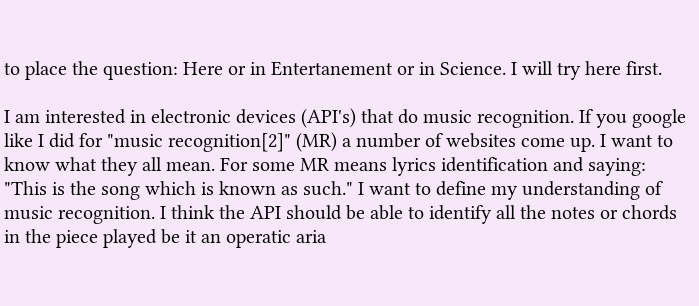to place the question: Here or in Entertanement or in Science. I will try here first.

I am interested in electronic devices (API's) that do music recognition. If you google like I did for "music recognition[2]" (MR) a number of websites come up. I want to know what they all mean. For some MR means lyrics identification and saying: "This is the song which is known as such." I want to define my understanding of music recognition. I think the API should be able to identify all the notes or chords in the piece played be it an operatic aria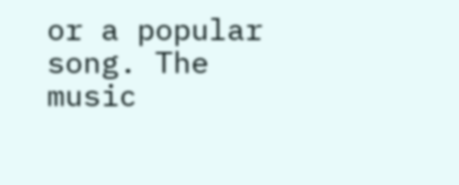or a popular song. The music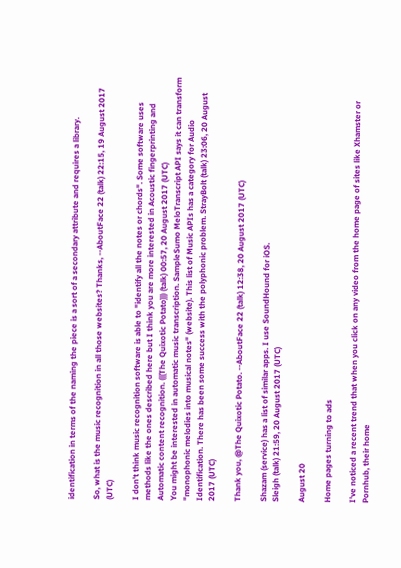identification in terms of the naming the piece is a sort of a secondary attribute and requires a library.

So, what is the music recognition in all those websites? Thanks, --AboutFace 22 (talk) 22:15, 19 August 2017 (UTC)

I don't think music recognition software is able to "identify all the notes or chords". Some software uses methods like the ones described here but I think you are more interested in Acoustic fingerprinting and Automatic content recognition. (((The Quixotic Potato))) (talk) 00:57, 20 August 2017 (UTC)
You might be interested in automatic music transcription. SampleSumo MeloTranscript API says it can transform "monophonic melodies into musical notes" (website). This list of Music APIs has a category for Audio Identification. There has been some success with the polyphonic problem. StrayBolt (talk) 23:06, 20 August 2017 (UTC)

Thank you, @The Quixotic Potato. --AboutFace 22 (talk) 12:38, 20 August 2017 (UTC)

Shazam (service) has a list of similar apps. I use SoundHound for iOS.
Sleigh (talk) 21:59, 20 August 2017 (UTC)

August 20

Home pages turning to ads

I've noticed a recent trend that when you click on any video from the home page of sites like Xhamster or Pornhub, their home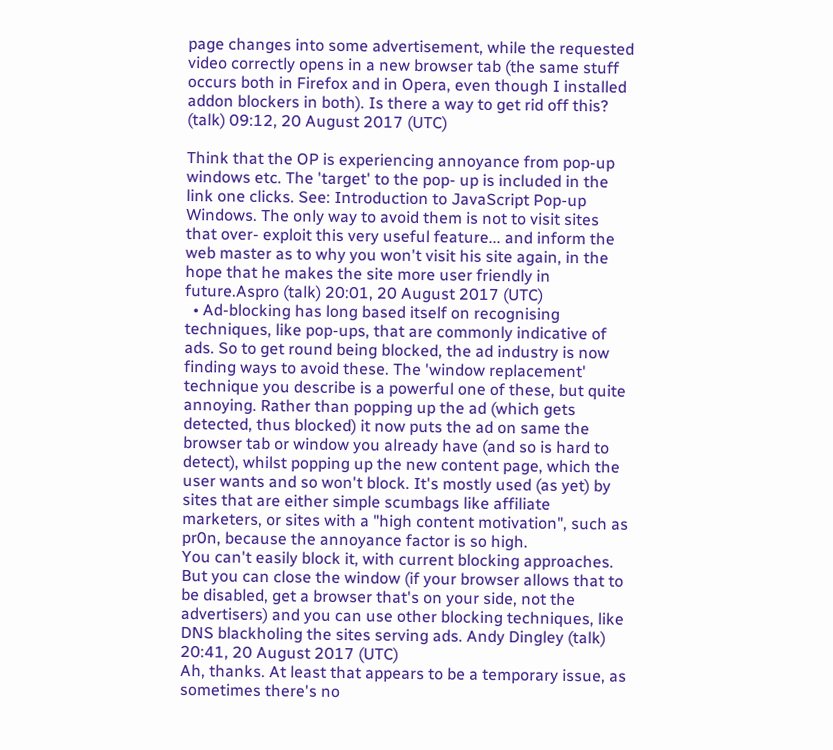page changes into some advertisement, while the requested video correctly opens in a new browser tab (the same stuff occurs both in Firefox and in Opera, even though I installed addon blockers in both). Is there a way to get rid off this? (talk) 09:12, 20 August 2017 (UTC)

Think that the OP is experiencing annoyance from pop-up windows etc. The 'target' to the pop- up is included in the link one clicks. See: Introduction to JavaScript Pop-up Windows. The only way to avoid them is not to visit sites that over- exploit this very useful feature... and inform the web master as to why you won't visit his site again, in the hope that he makes the site more user friendly in future.Aspro (talk) 20:01, 20 August 2017 (UTC)
  • Ad-blocking has long based itself on recognising techniques, like pop-ups, that are commonly indicative of ads. So to get round being blocked, the ad industry is now finding ways to avoid these. The 'window replacement' technique you describe is a powerful one of these, but quite annoying. Rather than popping up the ad (which gets detected, thus blocked) it now puts the ad on same the browser tab or window you already have (and so is hard to detect), whilst popping up the new content page, which the user wants and so won't block. It's mostly used (as yet) by sites that are either simple scumbags like affiliate marketers, or sites with a "high content motivation", such as pr0n, because the annoyance factor is so high.
You can't easily block it, with current blocking approaches. But you can close the window (if your browser allows that to be disabled, get a browser that's on your side, not the advertisers) and you can use other blocking techniques, like DNS blackholing the sites serving ads. Andy Dingley (talk) 20:41, 20 August 2017 (UTC)
Ah, thanks. At least that appears to be a temporary issue, as sometimes there's no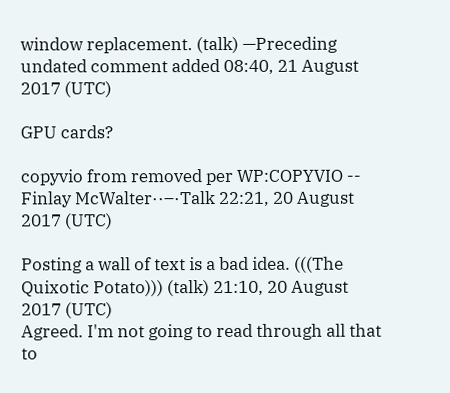window replacement. (talk) —Preceding undated comment added 08:40, 21 August 2017 (UTC)

GPU cards?

copyvio from removed per WP:COPYVIO -- Finlay McWalter··–·Talk 22:21, 20 August 2017 (UTC)

Posting a wall of text is a bad idea. (((The Quixotic Potato))) (talk) 21:10, 20 August 2017 (UTC)
Agreed. I'm not going to read through all that to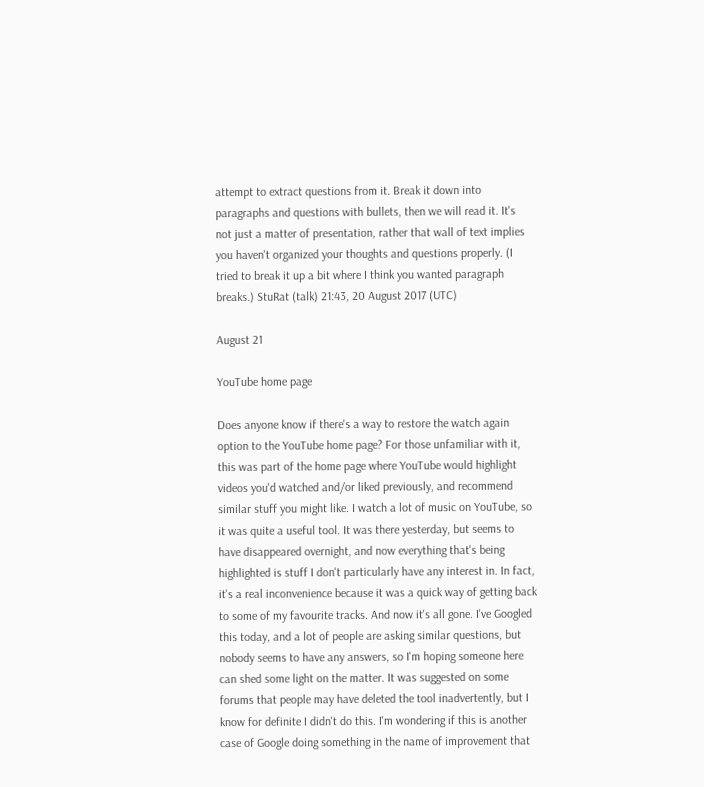attempt to extract questions from it. Break it down into paragraphs and questions with bullets, then we will read it. It's not just a matter of presentation, rather that wall of text implies you haven't organized your thoughts and questions properly. (I tried to break it up a bit where I think you wanted paragraph breaks.) StuRat (talk) 21:43, 20 August 2017 (UTC)

August 21

YouTube home page

Does anyone know if there's a way to restore the watch again option to the YouTube home page? For those unfamiliar with it, this was part of the home page where YouTube would highlight videos you'd watched and/or liked previously, and recommend similar stuff you might like. I watch a lot of music on YouTube, so it was quite a useful tool. It was there yesterday, but seems to have disappeared overnight, and now everything that's being highlighted is stuff I don't particularly have any interest in. In fact, it's a real inconvenience because it was a quick way of getting back to some of my favourite tracks. And now it's all gone. I've Googled this today, and a lot of people are asking similar questions, but nobody seems to have any answers, so I'm hoping someone here can shed some light on the matter. It was suggested on some forums that people may have deleted the tool inadvertently, but I know for definite I didn't do this. I'm wondering if this is another case of Google doing something in the name of improvement that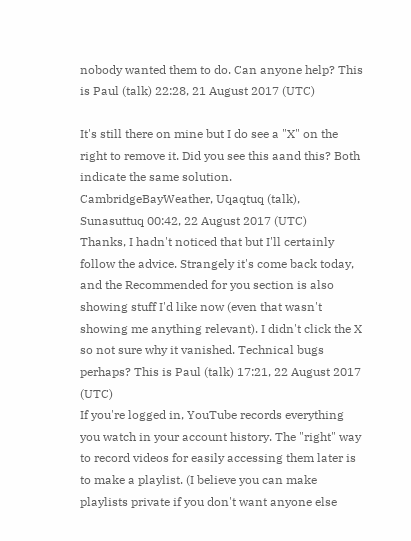nobody wanted them to do. Can anyone help? This is Paul (talk) 22:28, 21 August 2017 (UTC)

It's still there on mine but I do see a "X" on the right to remove it. Did you see this aand this? Both indicate the same solution. CambridgeBayWeather, Uqaqtuq (talk), Sunasuttuq 00:42, 22 August 2017 (UTC)
Thanks, I hadn't noticed that but I'll certainly follow the advice. Strangely it's come back today, and the Recommended for you section is also showing stuff I'd like now (even that wasn't showing me anything relevant). I didn't click the X so not sure why it vanished. Technical bugs perhaps? This is Paul (talk) 17:21, 22 August 2017 (UTC)
If you're logged in, YouTube records everything you watch in your account history. The "right" way to record videos for easily accessing them later is to make a playlist. (I believe you can make playlists private if you don't want anyone else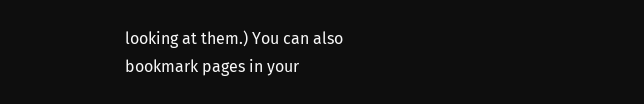looking at them.) You can also bookmark pages in your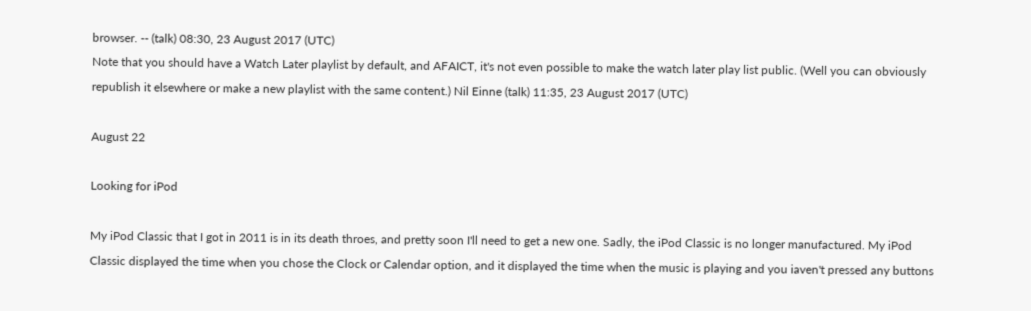browser. -- (talk) 08:30, 23 August 2017 (UTC)
Note that you should have a Watch Later playlist by default, and AFAICT, it's not even possible to make the watch later play list public. (Well you can obviously republish it elsewhere or make a new playlist with the same content.) Nil Einne (talk) 11:35, 23 August 2017 (UTC)

August 22

Looking for iPod

My iPod Classic that I got in 2011 is in its death throes, and pretty soon I'll need to get a new one. Sadly, the iPod Classic is no longer manufactured. My iPod Classic displayed the time when you chose the Clock or Calendar option, and it displayed the time when the music is playing and you iaven't pressed any buttons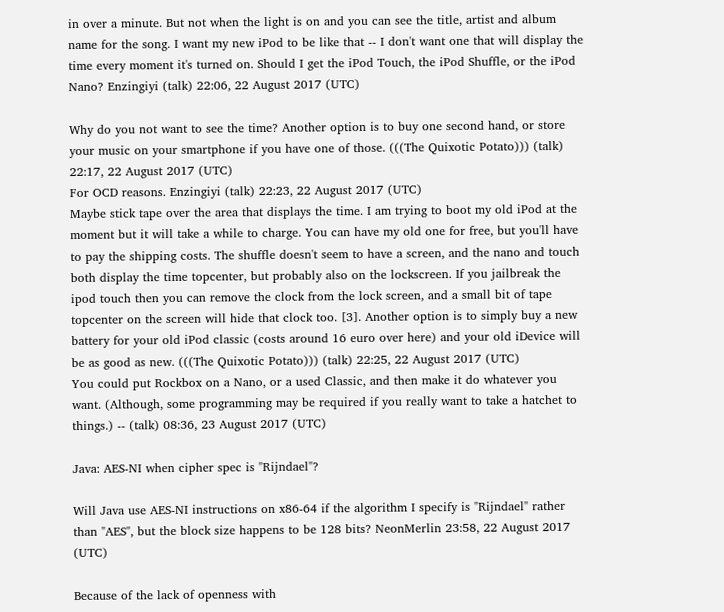in over a minute. But not when the light is on and you can see the title, artist and album name for the song. I want my new iPod to be like that -- I don't want one that will display the time every moment it's turned on. Should I get the iPod Touch, the iPod Shuffle, or the iPod Nano? Enzingiyi (talk) 22:06, 22 August 2017 (UTC)

Why do you not want to see the time? Another option is to buy one second hand, or store your music on your smartphone if you have one of those. (((The Quixotic Potato))) (talk) 22:17, 22 August 2017 (UTC)
For OCD reasons. Enzingiyi (talk) 22:23, 22 August 2017 (UTC)
Maybe stick tape over the area that displays the time. I am trying to boot my old iPod at the moment but it will take a while to charge. You can have my old one for free, but you'll have to pay the shipping costs. The shuffle doesn't seem to have a screen, and the nano and touch both display the time topcenter, but probably also on the lockscreen. If you jailbreak the ipod touch then you can remove the clock from the lock screen, and a small bit of tape topcenter on the screen will hide that clock too. [3]. Another option is to simply buy a new battery for your old iPod classic (costs around 16 euro over here) and your old iDevice will be as good as new. (((The Quixotic Potato))) (talk) 22:25, 22 August 2017 (UTC)
You could put Rockbox on a Nano, or a used Classic, and then make it do whatever you want. (Although, some programming may be required if you really want to take a hatchet to things.) -- (talk) 08:36, 23 August 2017 (UTC)

Java: AES-NI when cipher spec is "Rijndael"?

Will Java use AES-NI instructions on x86-64 if the algorithm I specify is "Rijndael" rather than "AES", but the block size happens to be 128 bits? NeonMerlin 23:58, 22 August 2017 (UTC)

Because of the lack of openness with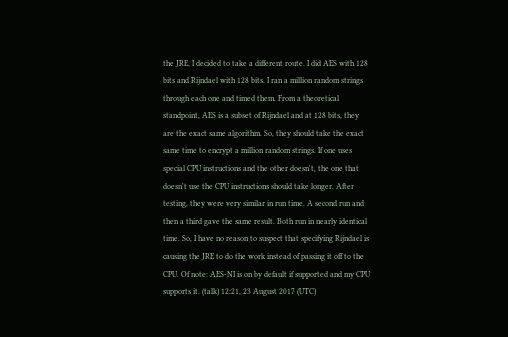the JRE, I decided to take a different route. I did AES with 128 bits and Rijndael with 128 bits. I ran a million random strings through each one and timed them. From a theoretical standpoint, AES is a subset of Rijndael and at 128 bits, they are the exact same algorithm. So, they should take the exact same time to encrypt a million random strings. If one uses special CPU instructions and the other doesn't, the one that doesn't use the CPU instructions should take longer. After testing, they were very similar in run time. A second run and then a third gave the same result. Both run in nearly identical time. So, I have no reason to suspect that specifying Rijndael is causing the JRE to do the work instead of passing it off to the CPU. Of note: AES-NI is on by default if supported and my CPU supports it. (talk) 12:21, 23 August 2017 (UTC)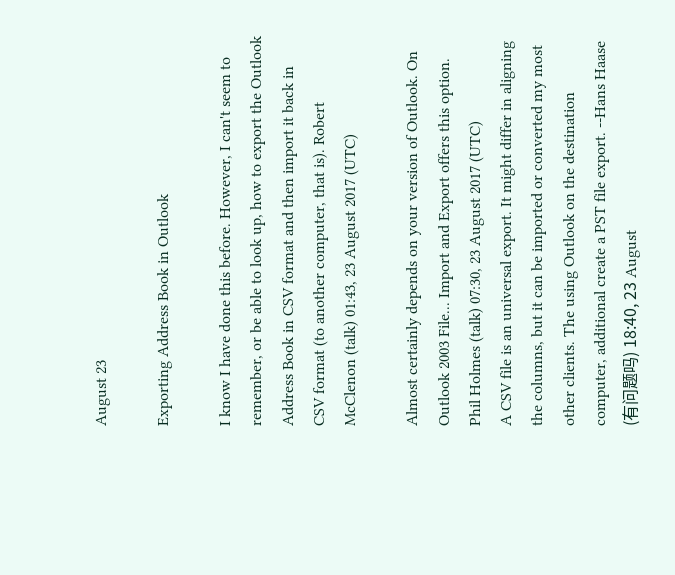August 23

Exporting Address Book in Outlook

I know I have done this before. However, I can't seem to remember, or be able to look up, how to export the Outlook Address Book in CSV format and then import it back in CSV format (to another computer, that is). Robert McClenon (talk) 01:43, 23 August 2017 (UTC)

Almost certainly depends on your version of Outlook. On Outlook 2003 File... Import and Export offers this option. Phil Holmes (talk) 07:30, 23 August 2017 (UTC)
A CSV file is an universal export. It might differ in aligning the columns, but it can be imported or converted my most other clients. The using Outlook on the destination computer, additional create a PST file export. --Hans Haase (有问题吗) 18:40, 23 August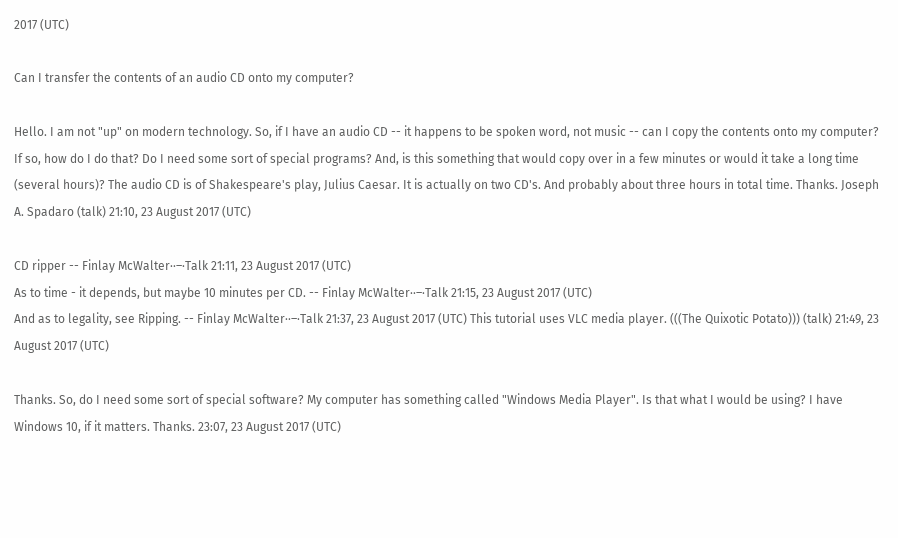2017 (UTC)

Can I transfer the contents of an audio CD onto my computer?

Hello. I am not "up" on modern technology. So, if I have an audio CD -- it happens to be spoken word, not music -- can I copy the contents onto my computer? If so, how do I do that? Do I need some sort of special programs? And, is this something that would copy over in a few minutes or would it take a long time (several hours)? The audio CD is of Shakespeare's play, Julius Caesar. It is actually on two CD's. And probably about three hours in total time. Thanks. Joseph A. Spadaro (talk) 21:10, 23 August 2017 (UTC)

CD ripper -- Finlay McWalter··–·Talk 21:11, 23 August 2017 (UTC)
As to time - it depends, but maybe 10 minutes per CD. -- Finlay McWalter··–·Talk 21:15, 23 August 2017 (UTC)
And as to legality, see Ripping. -- Finlay McWalter··–·Talk 21:37, 23 August 2017 (UTC) This tutorial uses VLC media player. (((The Quixotic Potato))) (talk) 21:49, 23 August 2017 (UTC)

Thanks. So, do I need some sort of special software? My computer has something called "Windows Media Player". Is that what I would be using? I have Windows 10, if it matters. Thanks. 23:07, 23 August 2017 (UTC)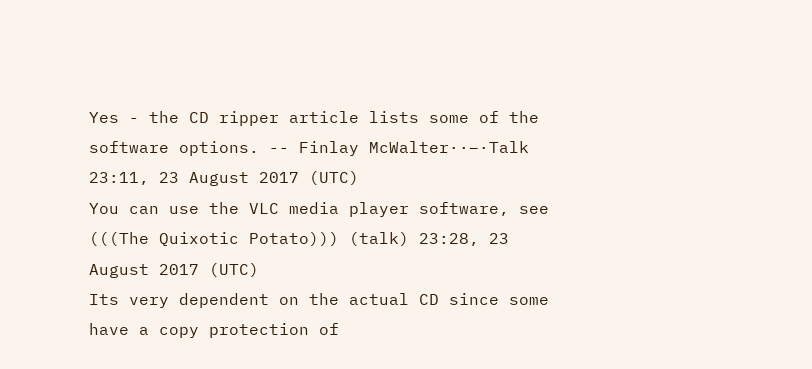Yes - the CD ripper article lists some of the software options. -- Finlay McWalter··–·Talk 23:11, 23 August 2017 (UTC)
You can use the VLC media player software, see (((The Quixotic Potato))) (talk) 23:28, 23 August 2017 (UTC)
Its very dependent on the actual CD since some have a copy protection of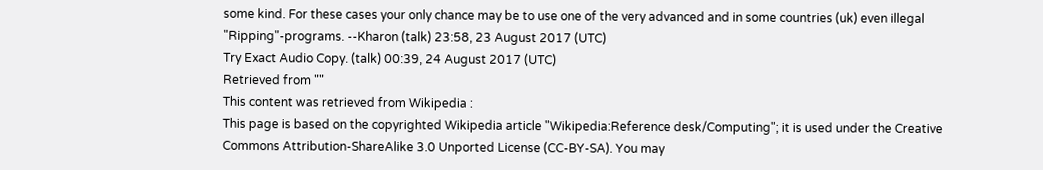some kind. For these cases your only chance may be to use one of the very advanced and in some countries (uk) even illegal "Ripping"-programs. --Kharon (talk) 23:58, 23 August 2017 (UTC)
Try Exact Audio Copy. (talk) 00:39, 24 August 2017 (UTC)
Retrieved from ""
This content was retrieved from Wikipedia :
This page is based on the copyrighted Wikipedia article "Wikipedia:Reference desk/Computing"; it is used under the Creative Commons Attribution-ShareAlike 3.0 Unported License (CC-BY-SA). You may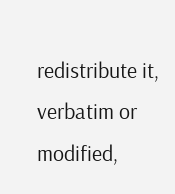redistribute it, verbatim or modified,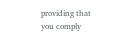providing that you comply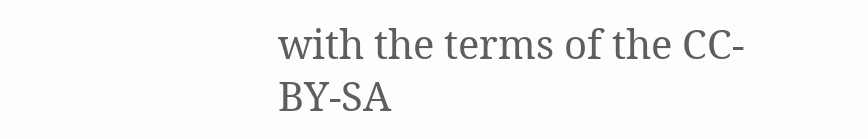with the terms of the CC-BY-SA